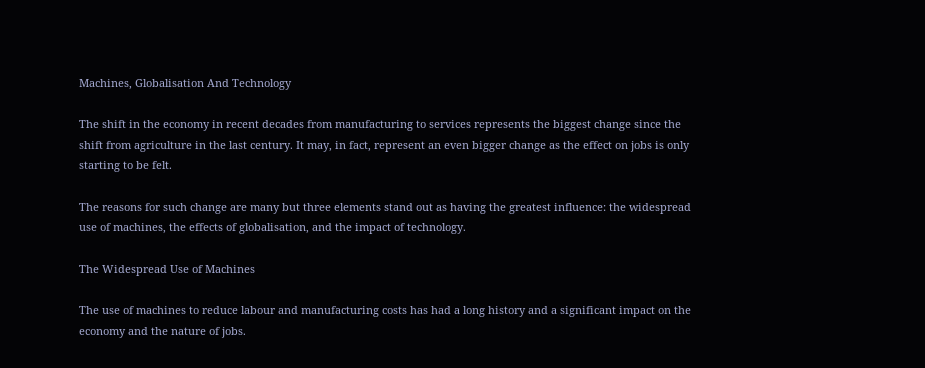Machines, Globalisation And Technology

The shift in the economy in recent decades from manufacturing to services represents the biggest change since the shift from agriculture in the last century. It may, in fact, represent an even bigger change as the effect on jobs is only starting to be felt.

The reasons for such change are many but three elements stand out as having the greatest influence: the widespread use of machines, the effects of globalisation, and the impact of technology.

The Widespread Use of Machines

The use of machines to reduce labour and manufacturing costs has had a long history and a significant impact on the economy and the nature of jobs.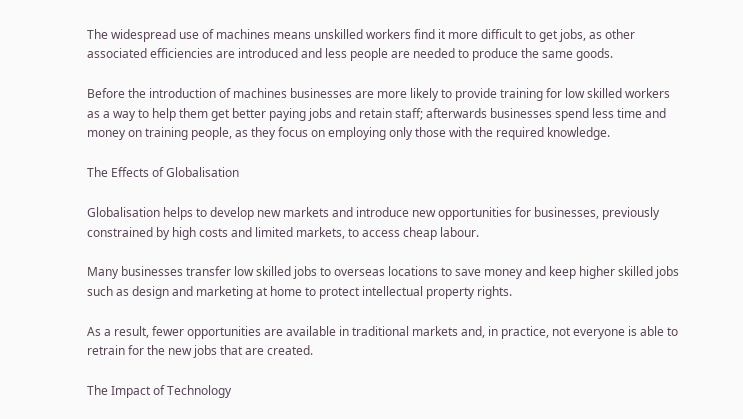The widespread use of machines means unskilled workers find it more difficult to get jobs, as other associated efficiencies are introduced and less people are needed to produce the same goods.

Before the introduction of machines businesses are more likely to provide training for low skilled workers as a way to help them get better paying jobs and retain staff; afterwards businesses spend less time and money on training people, as they focus on employing only those with the required knowledge.

The Effects of Globalisation

Globalisation helps to develop new markets and introduce new opportunities for businesses, previously constrained by high costs and limited markets, to access cheap labour.

Many businesses transfer low skilled jobs to overseas locations to save money and keep higher skilled jobs such as design and marketing at home to protect intellectual property rights.

As a result, fewer opportunities are available in traditional markets and, in practice, not everyone is able to retrain for the new jobs that are created.

The Impact of Technology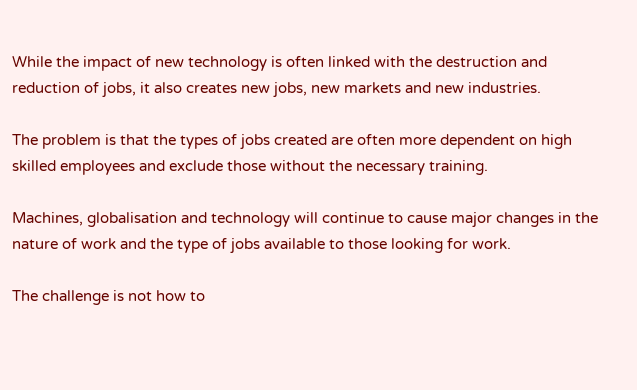While the impact of new technology is often linked with the destruction and reduction of jobs, it also creates new jobs, new markets and new industries.

The problem is that the types of jobs created are often more dependent on high skilled employees and exclude those without the necessary training.

Machines, globalisation and technology will continue to cause major changes in the nature of work and the type of jobs available to those looking for work.

The challenge is not how to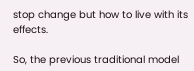stop change but how to live with its effects.

So, the previous traditional model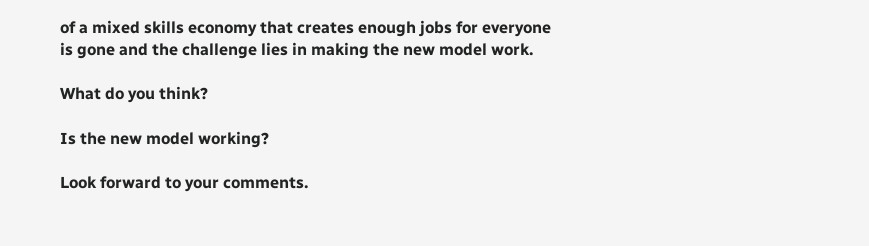of a mixed skills economy that creates enough jobs for everyone is gone and the challenge lies in making the new model work.

What do you think?

Is the new model working?

Look forward to your comments.